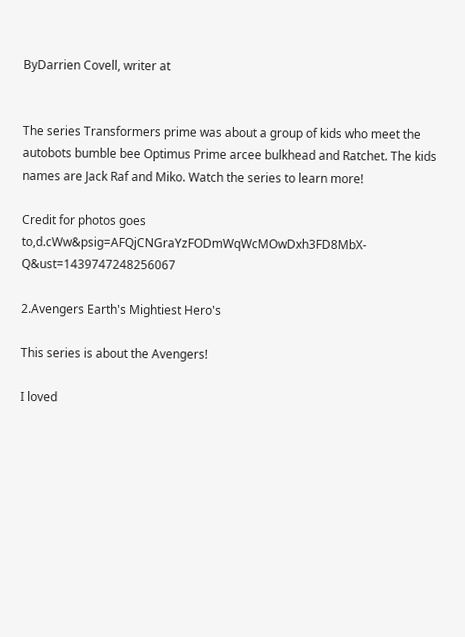ByDarrien Covell, writer at


The series Transformers prime was about a group of kids who meet the autobots bumble bee Optimus Prime arcee bulkhead and Ratchet. The kids names are Jack Raf and Miko. Watch the series to learn more!

Credit for photos goes to,d.cWw&psig=AFQjCNGraYzFODmWqWcMOwDxh3FD8MbX-Q&ust=1439747248256067

2.Avengers Earth's Mightiest Hero's

This series is about the Avengers!

I loved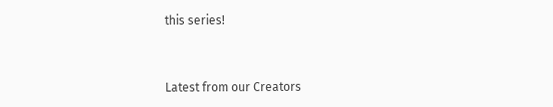this series!


Latest from our Creators